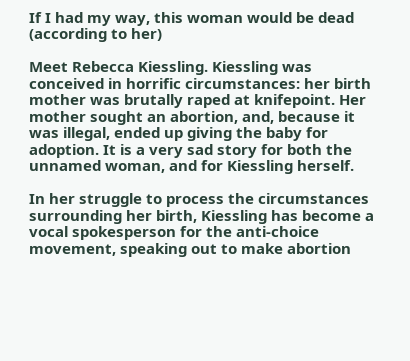If I had my way, this woman would be dead (according to her)

Meet Rebecca Kiessling. Kiessling was conceived in horrific circumstances: her birth mother was brutally raped at knifepoint. Her mother sought an abortion, and, because it was illegal, ended up giving the baby for adoption. It is a very sad story for both the unnamed woman, and for Kiessling herself.

In her struggle to process the circumstances surrounding her birth, Kiessling has become a vocal spokesperson for the anti-choice movement, speaking out to make abortion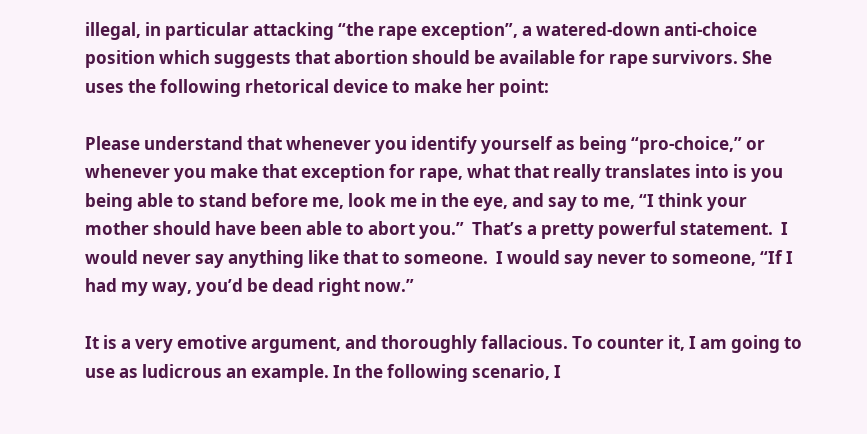illegal, in particular attacking “the rape exception”, a watered-down anti-choice position which suggests that abortion should be available for rape survivors. She uses the following rhetorical device to make her point:

Please understand that whenever you identify yourself as being “pro-choice,” or whenever you make that exception for rape, what that really translates into is you being able to stand before me, look me in the eye, and say to me, “I think your mother should have been able to abort you.”  That’s a pretty powerful statement.  I would never say anything like that to someone.  I would say never to someone, “If I had my way, you’d be dead right now.”

It is a very emotive argument, and thoroughly fallacious. To counter it, I am going to use as ludicrous an example. In the following scenario, I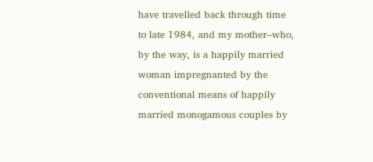have travelled back through time to late 1984, and my mother–who, by the way, is a happily married woman impregnanted by the conventional means of happily married monogamous couples by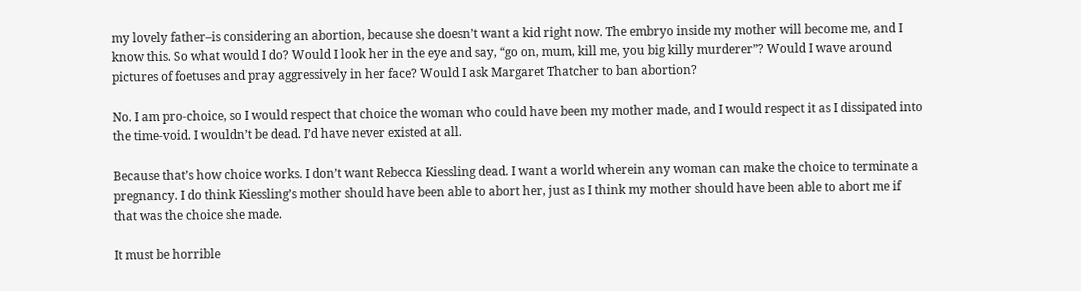my lovely father–is considering an abortion, because she doesn’t want a kid right now. The embryo inside my mother will become me, and I know this. So what would I do? Would I look her in the eye and say, “go on, mum, kill me, you big killy murderer”? Would I wave around pictures of foetuses and pray aggressively in her face? Would I ask Margaret Thatcher to ban abortion?

No. I am pro-choice, so I would respect that choice the woman who could have been my mother made, and I would respect it as I dissipated into the time-void. I wouldn’t be dead. I’d have never existed at all.

Because that’s how choice works. I don’t want Rebecca Kiessling dead. I want a world wherein any woman can make the choice to terminate a pregnancy. I do think Kiessling’s mother should have been able to abort her, just as I think my mother should have been able to abort me if that was the choice she made.

It must be horrible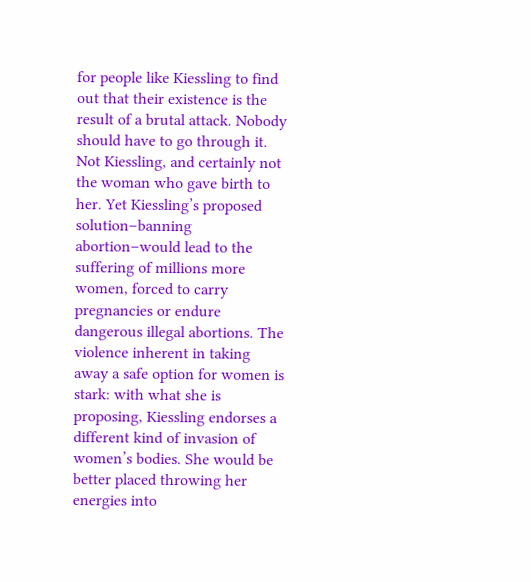for people like Kiessling to find out that their existence is the result of a brutal attack. Nobody should have to go through it. Not Kiessling, and certainly not the woman who gave birth to her. Yet Kiessling’s proposed solution–banning abortion–would lead to the suffering of millions more women, forced to carry pregnancies or endure dangerous illegal abortions. The violence inherent in taking away a safe option for women is stark: with what she is proposing, Kiessling endorses a different kind of invasion of women’s bodies. She would be better placed throwing her energies into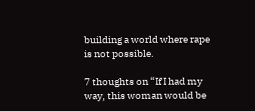building a world where rape is not possible.

7 thoughts on “If I had my way, this woman would be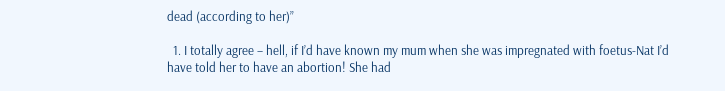dead (according to her)”

  1. I totally agree – hell, if I’d have known my mum when she was impregnated with foetus-Nat I’d have told her to have an abortion! She had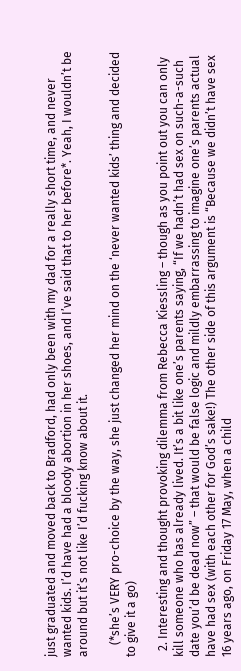just graduated and moved back to Bradford, had only been with my dad for a really short time, and never wanted kids. I’d have had a bloody abortion in her shoes, and I’ve said that to her before*. Yeah, I wouldn’t be around but it’s not like I’d fucking know about it.

    (*she’s VERY pro-choice by the way, she just changed her mind on the ‘never wanted kids’ thing and decided to give it a go)

  2. Interesting and thought provoking dilemma from Rebecca Kiessling – though as you point out you can only kill someone who has already lived. It’s a bit like one’s parents saying, “If we hadn’t had sex on such-a-such date you’d be dead now” – that would be false logic and mildly embarrassing to imagine one’s parents actual have had sex (with each other for God’s sake!) The other side of this argument is “Because we didn’t have sex 16 years ago, on Friday 17 May, when a child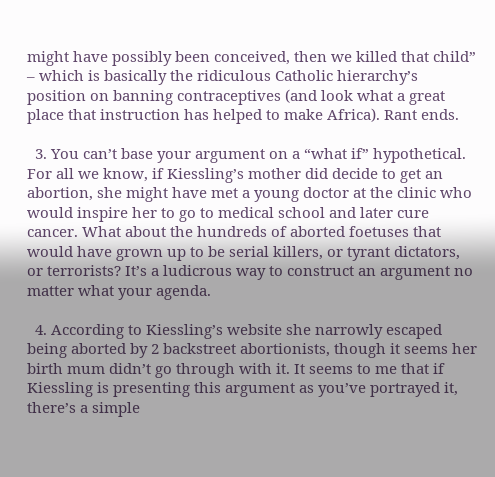might have possibly been conceived, then we killed that child” – which is basically the ridiculous Catholic hierarchy’s position on banning contraceptives (and look what a great place that instruction has helped to make Africa). Rant ends.

  3. You can’t base your argument on a “what if” hypothetical. For all we know, if Kiessling’s mother did decide to get an abortion, she might have met a young doctor at the clinic who would inspire her to go to medical school and later cure cancer. What about the hundreds of aborted foetuses that would have grown up to be serial killers, or tyrant dictators, or terrorists? It’s a ludicrous way to construct an argument no matter what your agenda.

  4. According to Kiessling’s website she narrowly escaped being aborted by 2 backstreet abortionists, though it seems her birth mum didn’t go through with it. It seems to me that if Kiessling is presenting this argument as you’ve portrayed it, there’s a simple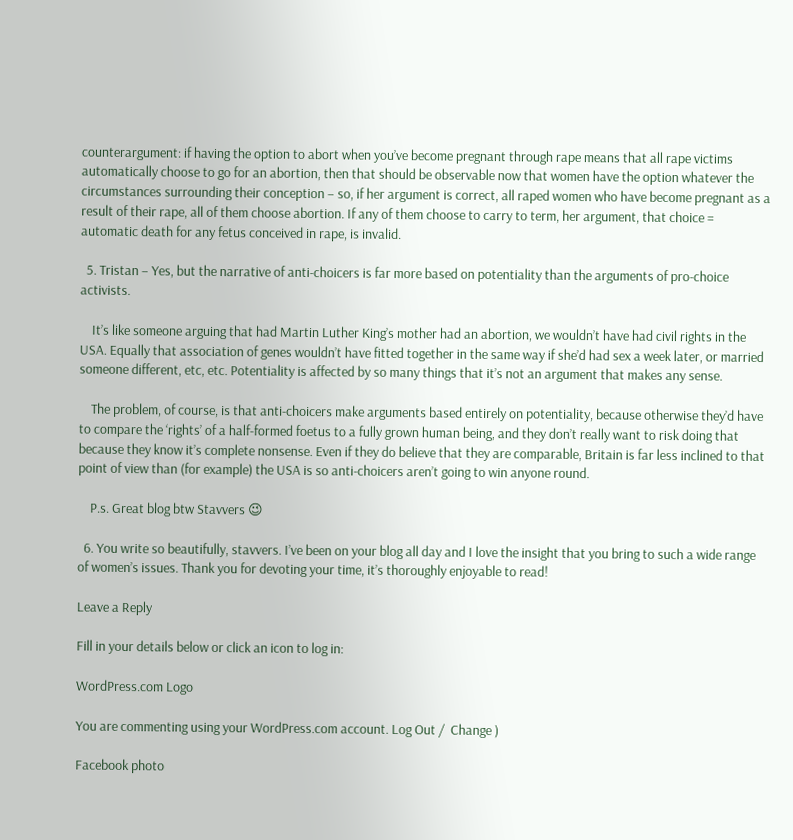counterargument: if having the option to abort when you’ve become pregnant through rape means that all rape victims automatically choose to go for an abortion, then that should be observable now that women have the option whatever the circumstances surrounding their conception – so, if her argument is correct, all raped women who have become pregnant as a result of their rape, all of them choose abortion. If any of them choose to carry to term, her argument, that choice = automatic death for any fetus conceived in rape, is invalid.

  5. Tristan – Yes, but the narrative of anti-choicers is far more based on potentiality than the arguments of pro-choice activists.

    It’s like someone arguing that had Martin Luther King’s mother had an abortion, we wouldn’t have had civil rights in the USA. Equally that association of genes wouldn’t have fitted together in the same way if she’d had sex a week later, or married someone different, etc, etc. Potentiality is affected by so many things that it’s not an argument that makes any sense.

    The problem, of course, is that anti-choicers make arguments based entirely on potentiality, because otherwise they’d have to compare the ‘rights’ of a half-formed foetus to a fully grown human being, and they don’t really want to risk doing that because they know it’s complete nonsense. Even if they do believe that they are comparable, Britain is far less inclined to that point of view than (for example) the USA is so anti-choicers aren’t going to win anyone round.

    P.s. Great blog btw Stavvers 😉

  6. You write so beautifully, stavvers. I’ve been on your blog all day and I love the insight that you bring to such a wide range of women’s issues. Thank you for devoting your time, it’s thoroughly enjoyable to read!

Leave a Reply

Fill in your details below or click an icon to log in:

WordPress.com Logo

You are commenting using your WordPress.com account. Log Out /  Change )

Facebook photo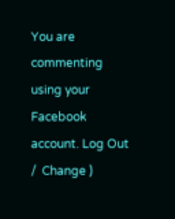You are commenting using your Facebook account. Log Out /  Change )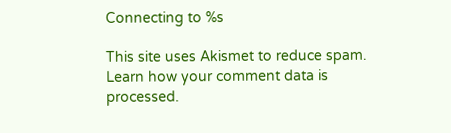Connecting to %s

This site uses Akismet to reduce spam. Learn how your comment data is processed.